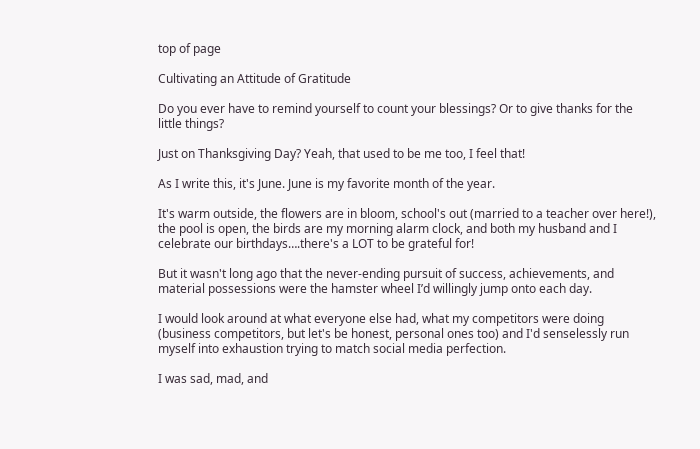top of page

Cultivating an Attitude of Gratitude

Do you ever have to remind yourself to count your blessings? Or to give thanks for the little things?

Just on Thanksgiving Day? Yeah, that used to be me too, I feel that!

As I write this, it's June. June is my favorite month of the year.

It's warm outside, the flowers are in bloom, school's out (married to a teacher over here!), the pool is open, the birds are my morning alarm clock, and both my husband and I celebrate our birthdays….there's a LOT to be grateful for!

But it wasn't long ago that the never-ending pursuit of success, achievements, and material possessions were the hamster wheel I’d willingly jump onto each day.

I would look around at what everyone else had, what my competitors were doing (business competitors, but let's be honest, personal ones too) and I'd senselessly run myself into exhaustion trying to match social media perfection.

I was sad, mad, and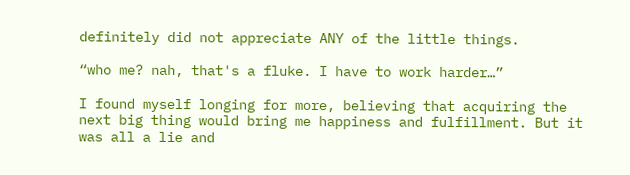definitely did not appreciate ANY of the little things.

“who me? nah, that's a fluke. I have to work harder…”

I found myself longing for more, believing that acquiring the next big thing would bring me happiness and fulfillment. But it was all a lie and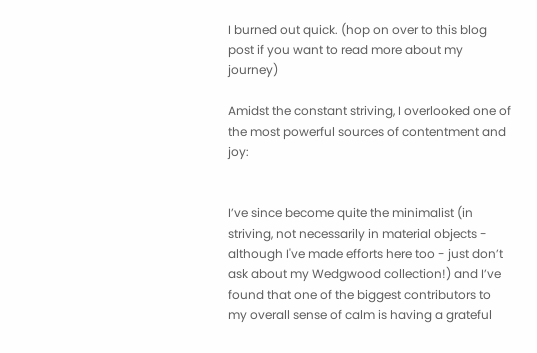I burned out quick. (hop on over to this blog post if you want to read more about my journey)

Amidst the constant striving, I overlooked one of the most powerful sources of contentment and joy:


I’ve since become quite the minimalist (in striving, not necessarily in material objects - although I've made efforts here too - just don’t ask about my Wedgwood collection!) and I’ve found that one of the biggest contributors to my overall sense of calm is having a grateful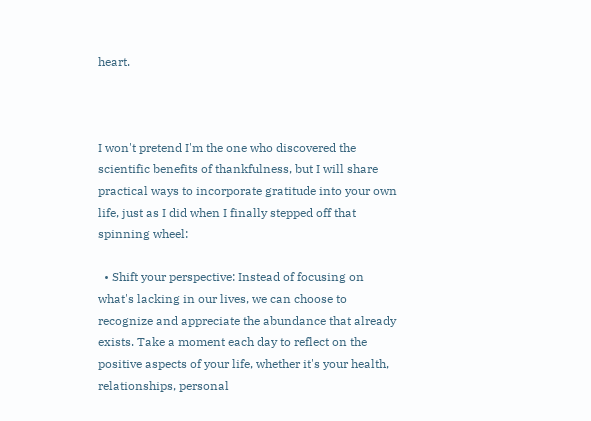heart.



I won't pretend I'm the one who discovered the scientific benefits of thankfulness, but I will share practical ways to incorporate gratitude into your own life, just as I did when I finally stepped off that spinning wheel:

  • Shift your perspective: Instead of focusing on what's lacking in our lives, we can choose to recognize and appreciate the abundance that already exists. Take a moment each day to reflect on the positive aspects of your life, whether it's your health, relationships, personal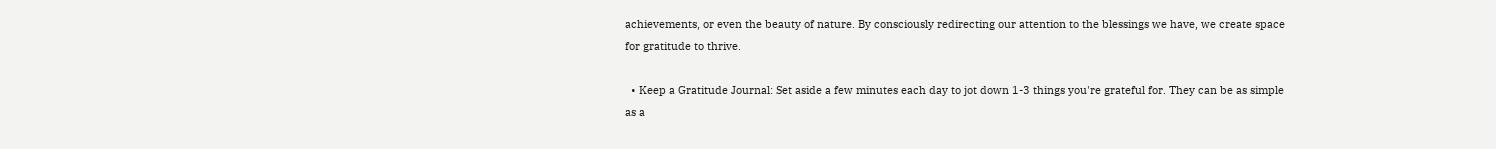achievements, or even the beauty of nature. By consciously redirecting our attention to the blessings we have, we create space for gratitude to thrive.

  • Keep a Gratitude Journal: Set aside a few minutes each day to jot down 1-3 things you're grateful for. They can be as simple as a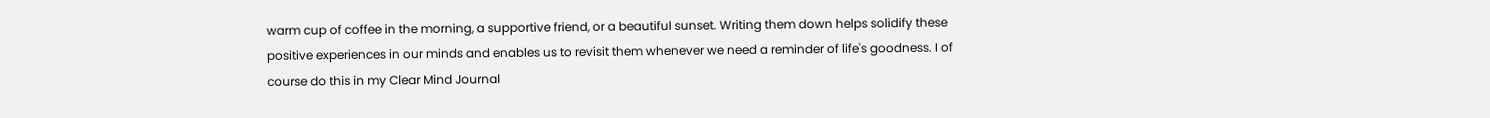warm cup of coffee in the morning, a supportive friend, or a beautiful sunset. Writing them down helps solidify these positive experiences in our minds and enables us to revisit them whenever we need a reminder of life's goodness. I of course do this in my Clear Mind Journal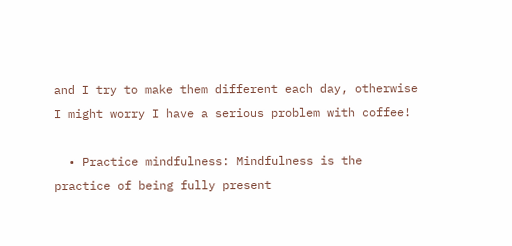and I try to make them different each day, otherwise I might worry I have a serious problem with coffee!

  • Practice mindfulness: Mindfulness is the practice of being fully present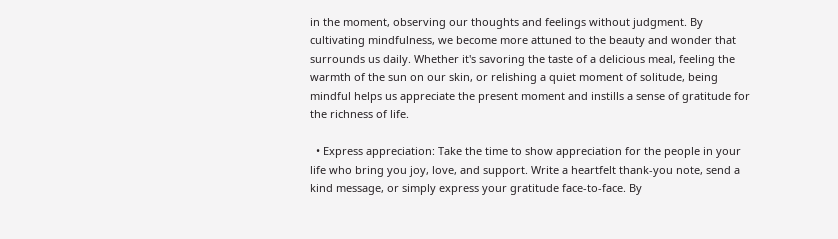in the moment, observing our thoughts and feelings without judgment. By cultivating mindfulness, we become more attuned to the beauty and wonder that surrounds us daily. Whether it's savoring the taste of a delicious meal, feeling the warmth of the sun on our skin, or relishing a quiet moment of solitude, being mindful helps us appreciate the present moment and instills a sense of gratitude for the richness of life.

  • Express appreciation: Take the time to show appreciation for the people in your life who bring you joy, love, and support. Write a heartfelt thank-you note, send a kind message, or simply express your gratitude face-to-face. By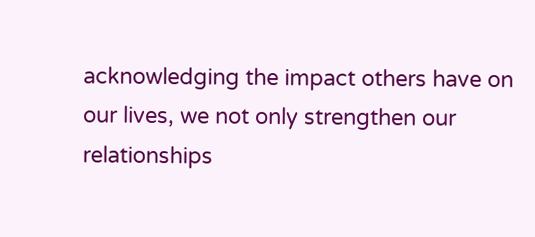acknowledging the impact others have on our lives, we not only strengthen our relationships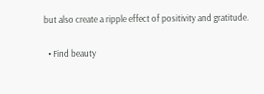but also create a ripple effect of positivity and gratitude.

  • Find beauty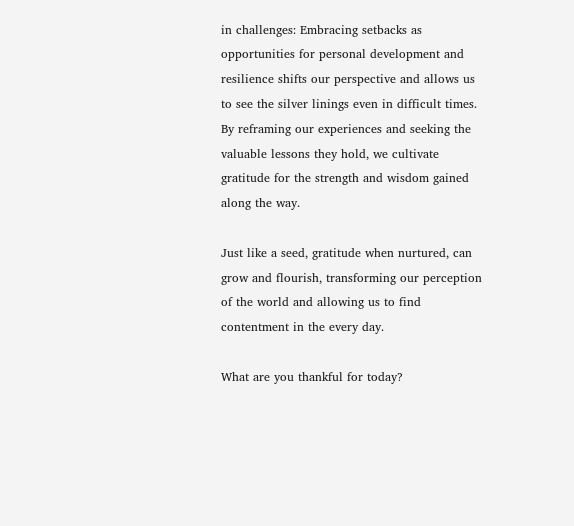in challenges: Embracing setbacks as opportunities for personal development and resilience shifts our perspective and allows us to see the silver linings even in difficult times. By reframing our experiences and seeking the valuable lessons they hold, we cultivate gratitude for the strength and wisdom gained along the way.

Just like a seed, gratitude when nurtured, can grow and flourish, transforming our perception of the world and allowing us to find contentment in the every day.

What are you thankful for today?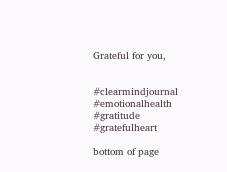Grateful for you,


#clearmindjournal #emotionalhealth #gratitude #gratefulheart

bottom of page